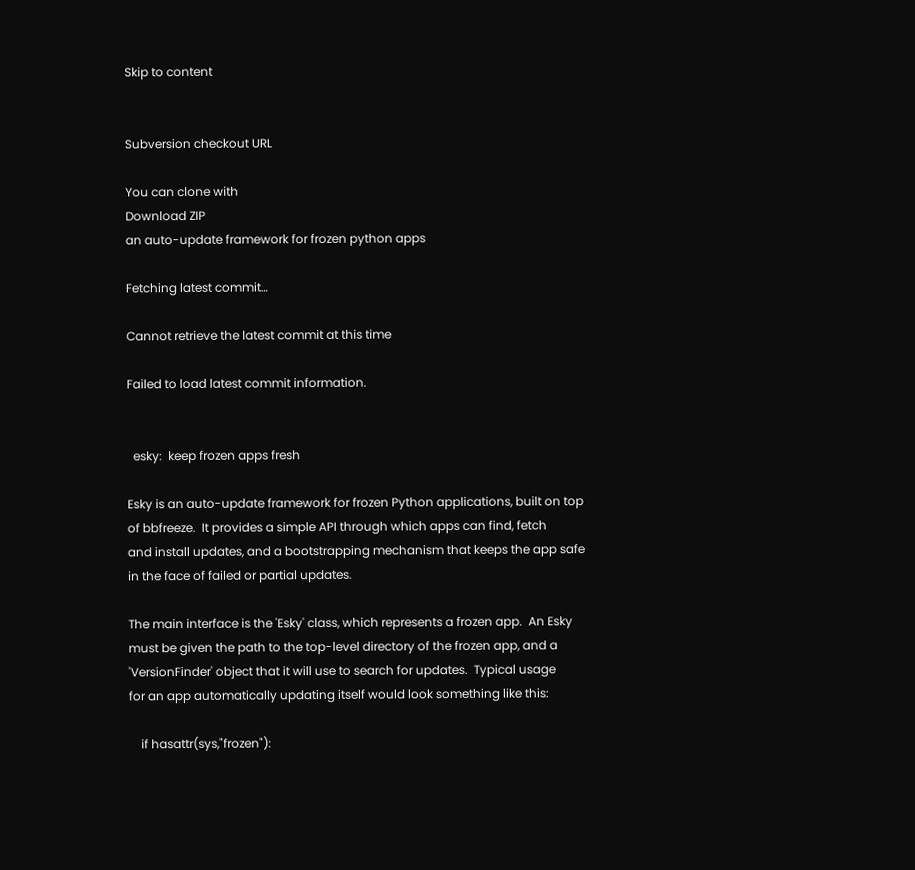Skip to content


Subversion checkout URL

You can clone with
Download ZIP
an auto-update framework for frozen python apps

Fetching latest commit…

Cannot retrieve the latest commit at this time

Failed to load latest commit information.


  esky:  keep frozen apps fresh

Esky is an auto-update framework for frozen Python applications, built on top
of bbfreeze.  It provides a simple API through which apps can find, fetch
and install updates, and a bootstrapping mechanism that keeps the app safe
in the face of failed or partial updates.

The main interface is the 'Esky' class, which represents a frozen app.  An Esky
must be given the path to the top-level directory of the frozen app, and a
'VersionFinder' object that it will use to search for updates.  Typical usage
for an app automatically updating itself would look something like this:

    if hasattr(sys,"frozen"):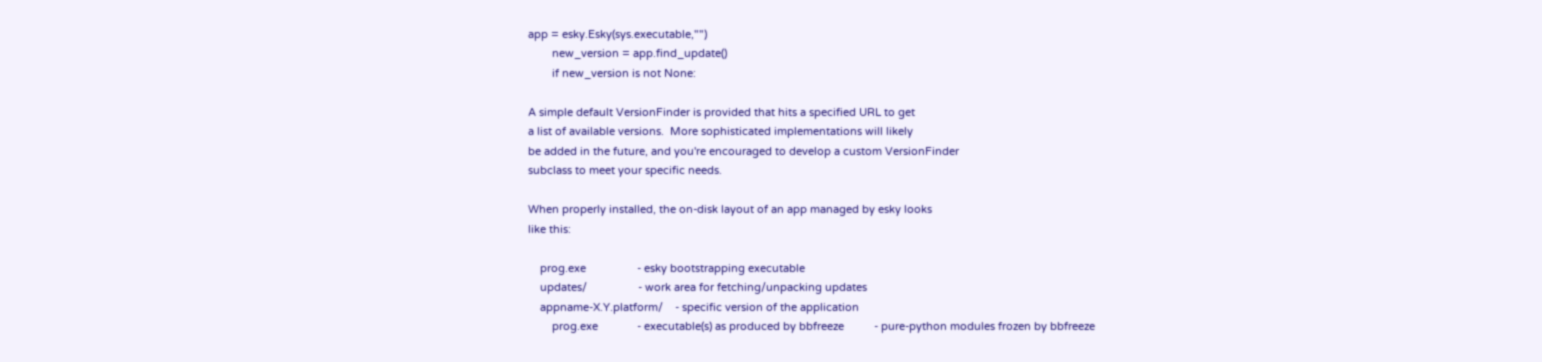app = esky.Esky(sys.executable,"")
        new_version = app.find_update()
        if new_version is not None:

A simple default VersionFinder is provided that hits a specified URL to get
a list of available versions.  More sophisticated implementations will likely
be added in the future, and you're encouraged to develop a custom VersionFinder
subclass to meet your specific needs.

When properly installed, the on-disk layout of an app managed by esky looks
like this:

    prog.exe                 - esky bootstrapping executable
    updates/                 - work area for fetching/unpacking updates
    appname-X.Y.platform/    - specific version of the application
        prog.exe             - executable(s) as produced by bbfreeze          - pure-python modules frozen by bbfreeze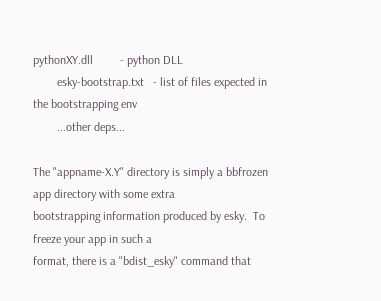pythonXY.dll         - python DLL
        esky-bootstrap.txt   - list of files expected in the bootstrapping env
        ...other deps...

The "appname-X.Y" directory is simply a bbfrozen app directory with some extra
bootstrapping information produced by esky.  To freeze your app in such a
format, there is a "bdist_esky" command that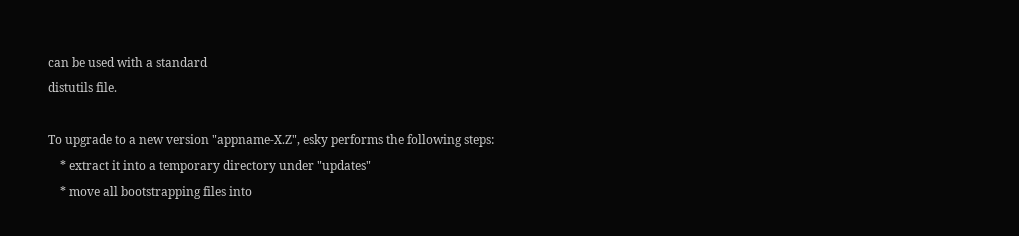can be used with a standard
distutils file.

To upgrade to a new version "appname-X.Z", esky performs the following steps:
    * extract it into a temporary directory under "updates"
    * move all bootstrapping files into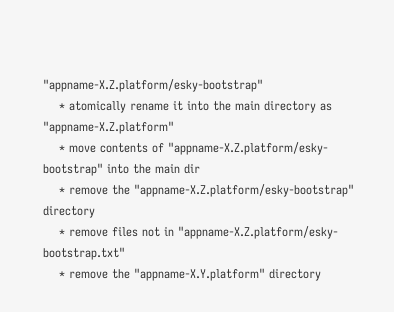"appname-X.Z.platform/esky-bootstrap"
    * atomically rename it into the main directory as "appname-X.Z.platform"
    * move contents of "appname-X.Z.platform/esky-bootstrap" into the main dir
    * remove the "appname-X.Z.platform/esky-bootstrap" directory
    * remove files not in "appname-X.Z.platform/esky-bootstrap.txt"
    * remove the "appname-X.Y.platform" directory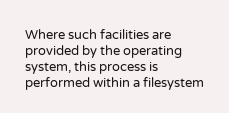Where such facilities are provided by the operating system, this process is
performed within a filesystem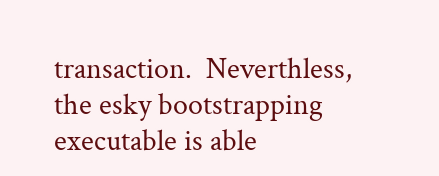transaction.  Neverthless, the esky bootstrapping
executable is able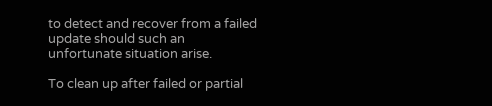to detect and recover from a failed update should such an
unfortunate situation arise.

To clean up after failed or partial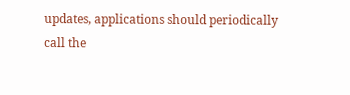updates, applications should periodically
call the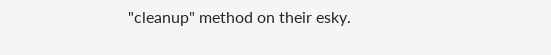"cleanup" method on their esky.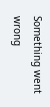Something went wrong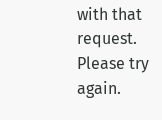with that request. Please try again.